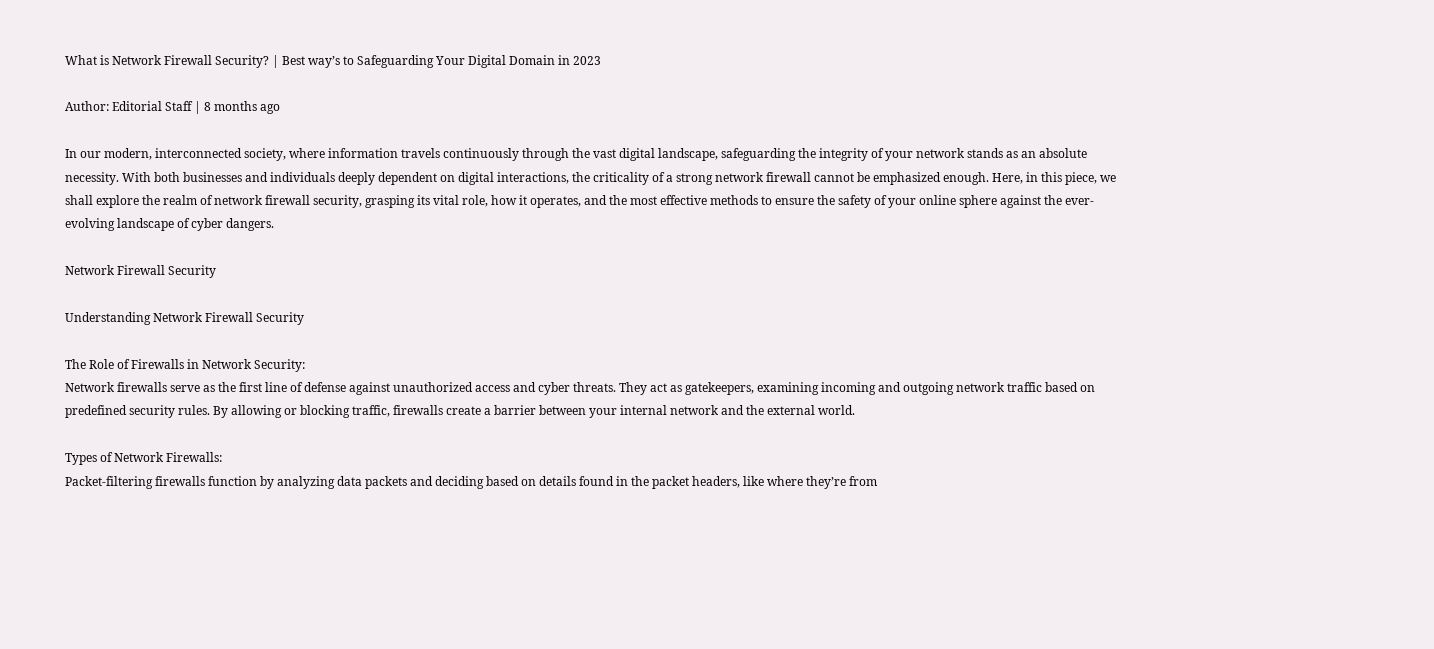What is Network Firewall Security? | Best way’s to Safeguarding Your Digital Domain in 2023

Author: Editorial Staff | 8 months ago

In our modern, interconnected society, where information travels continuously through the vast digital landscape, safeguarding the integrity of your network stands as an absolute necessity. With both businesses and individuals deeply dependent on digital interactions, the criticality of a strong network firewall cannot be emphasized enough. Here, in this piece, we shall explore the realm of network firewall security, grasping its vital role, how it operates, and the most effective methods to ensure the safety of your online sphere against the ever-evolving landscape of cyber dangers.

Network Firewall Security

Understanding Network Firewall Security

The Role of Firewalls in Network Security:
Network firewalls serve as the first line of defense against unauthorized access and cyber threats. They act as gatekeepers, examining incoming and outgoing network traffic based on predefined security rules. By allowing or blocking traffic, firewalls create a barrier between your internal network and the external world.

Types of Network Firewalls:
Packet-filtering firewalls function by analyzing data packets and deciding based on details found in the packet headers, like where they’re from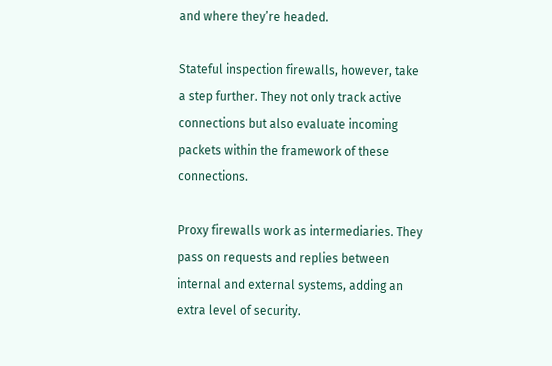and where they’re headed.

Stateful inspection firewalls, however, take a step further. They not only track active connections but also evaluate incoming packets within the framework of these connections.

Proxy firewalls work as intermediaries. They pass on requests and replies between internal and external systems, adding an extra level of security.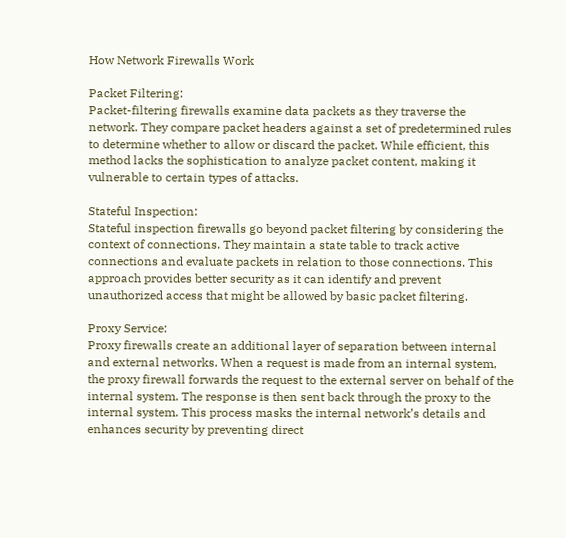How Network Firewalls Work

Packet Filtering:
Packet-filtering firewalls examine data packets as they traverse the network. They compare packet headers against a set of predetermined rules to determine whether to allow or discard the packet. While efficient, this method lacks the sophistication to analyze packet content, making it vulnerable to certain types of attacks.

Stateful Inspection:
Stateful inspection firewalls go beyond packet filtering by considering the context of connections. They maintain a state table to track active connections and evaluate packets in relation to those connections. This approach provides better security as it can identify and prevent unauthorized access that might be allowed by basic packet filtering.

Proxy Service:
Proxy firewalls create an additional layer of separation between internal and external networks. When a request is made from an internal system, the proxy firewall forwards the request to the external server on behalf of the internal system. The response is then sent back through the proxy to the internal system. This process masks the internal network’s details and enhances security by preventing direct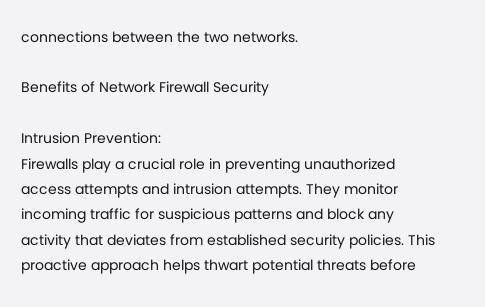connections between the two networks.

Benefits of Network Firewall Security

Intrusion Prevention:
Firewalls play a crucial role in preventing unauthorized access attempts and intrusion attempts. They monitor incoming traffic for suspicious patterns and block any activity that deviates from established security policies. This proactive approach helps thwart potential threats before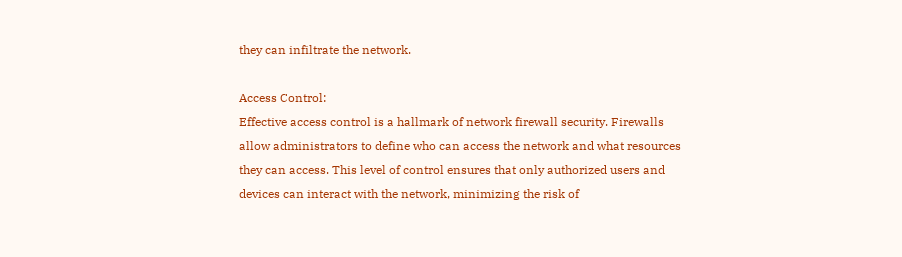they can infiltrate the network.

Access Control:
Effective access control is a hallmark of network firewall security. Firewalls allow administrators to define who can access the network and what resources they can access. This level of control ensures that only authorized users and devices can interact with the network, minimizing the risk of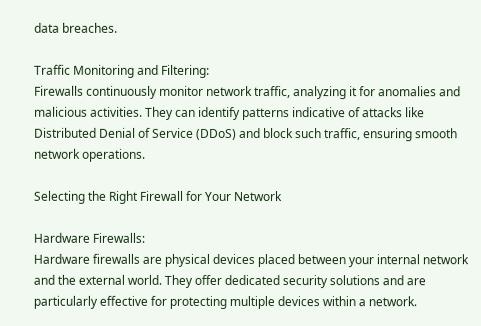data breaches.

Traffic Monitoring and Filtering:
Firewalls continuously monitor network traffic, analyzing it for anomalies and malicious activities. They can identify patterns indicative of attacks like Distributed Denial of Service (DDoS) and block such traffic, ensuring smooth network operations.

Selecting the Right Firewall for Your Network

Hardware Firewalls:
Hardware firewalls are physical devices placed between your internal network and the external world. They offer dedicated security solutions and are particularly effective for protecting multiple devices within a network.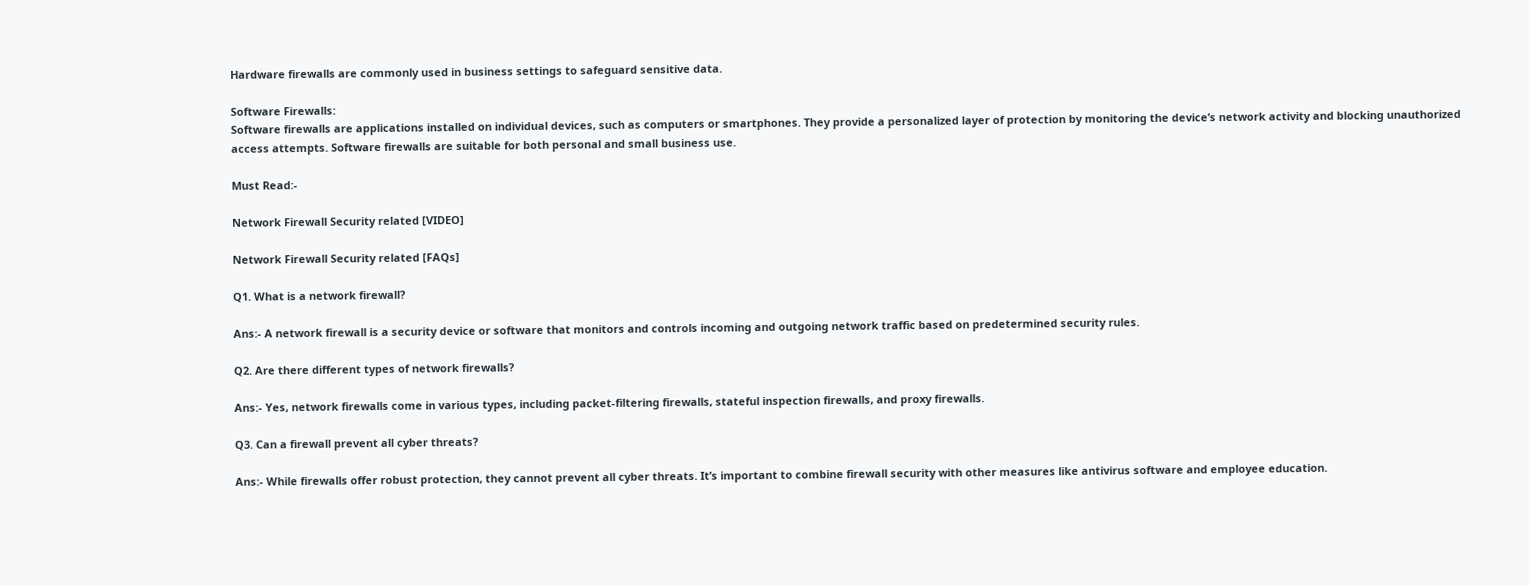Hardware firewalls are commonly used in business settings to safeguard sensitive data.

Software Firewalls:
Software firewalls are applications installed on individual devices, such as computers or smartphones. They provide a personalized layer of protection by monitoring the device’s network activity and blocking unauthorized access attempts. Software firewalls are suitable for both personal and small business use.

Must Read:-

Network Firewall Security related [VIDEO]

Network Firewall Security related [FAQs]

Q1. What is a network firewall?

Ans:- A network firewall is a security device or software that monitors and controls incoming and outgoing network traffic based on predetermined security rules.

Q2. Are there different types of network firewalls?

Ans:- Yes, network firewalls come in various types, including packet-filtering firewalls, stateful inspection firewalls, and proxy firewalls.

Q3. Can a firewall prevent all cyber threats?

Ans:- While firewalls offer robust protection, they cannot prevent all cyber threats. It’s important to combine firewall security with other measures like antivirus software and employee education.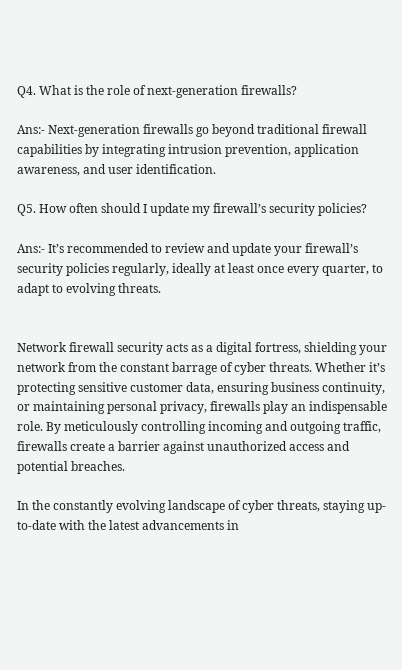Q4. What is the role of next-generation firewalls?

Ans:- Next-generation firewalls go beyond traditional firewall capabilities by integrating intrusion prevention, application awareness, and user identification.

Q5. How often should I update my firewall’s security policies?

Ans:- It’s recommended to review and update your firewall’s security policies regularly, ideally at least once every quarter, to adapt to evolving threats.


Network firewall security acts as a digital fortress, shielding your network from the constant barrage of cyber threats. Whether it’s protecting sensitive customer data, ensuring business continuity, or maintaining personal privacy, firewalls play an indispensable role. By meticulously controlling incoming and outgoing traffic, firewalls create a barrier against unauthorized access and potential breaches.

In the constantly evolving landscape of cyber threats, staying up-to-date with the latest advancements in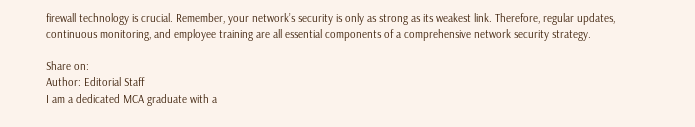firewall technology is crucial. Remember, your network’s security is only as strong as its weakest link. Therefore, regular updates, continuous monitoring, and employee training are all essential components of a comprehensive network security strategy.

Share on:
Author: Editorial Staff
I am a dedicated MCA graduate with a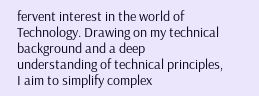fervent interest in the world of Technology. Drawing on my technical background and a deep understanding of technical principles, I aim to simplify complex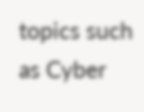topics such as Cyber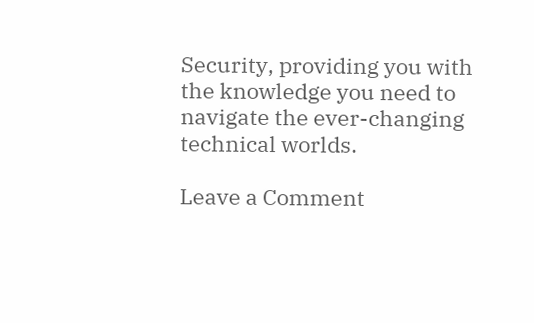Security, providing you with the knowledge you need to navigate the ever-changing technical worlds.

Leave a Comment